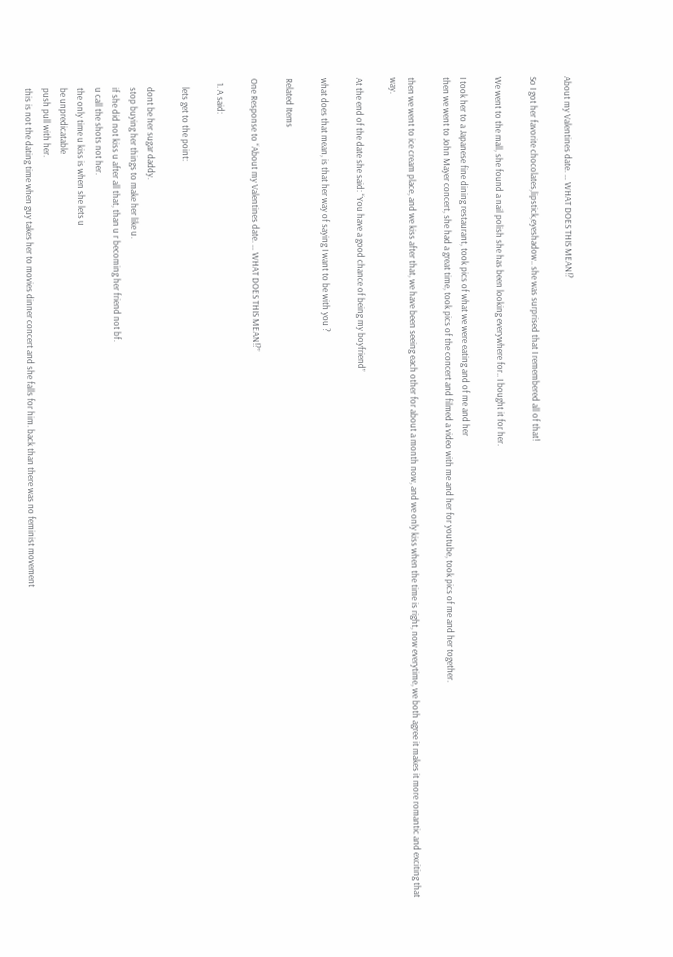About my Valentines date. … WHAT DOES THIS MEAN!?

So I got her favorite chocolates,lipstick,eyeshadow.. she was surprised that I remembered all of that!

We went to the mall, she found a nail polish she has been looking everywhere for.. I bought it for her.

I took her to a Japanese fine dining restaurant, took pics of what we were eating and of me and her
then we went to John Mayer concert, she had a great time, took pics of the concert and filmed a video with me and her for youtube, took pics of me and her together.

then we went to ice cream place, and we kiss after that, we have been seeing each other for about a month now, and we only kiss when the time is right, now everytime, we both agree it makes it more romantic and exciting that way.

At the end of the date she said: “You have a good chance of being my boyfriend”

what does that mean, is that her way of saying I want to be with you ?

Related Items

One Response to “About my Valentines date. … WHAT DOES THIS MEAN!?”

  1. A said:

    lets get to the point:

    dont be her sugar daddy.
    stop buying her things to make her like u.
    if she did not kiss u after all that, than u r becoming her friend not bf.
    u call the shots not her.
    the only time u kiss is when she lets u
    be unpredicatable
    push pull with her.
    this is not the dating time when guy takes her to movies dinner concert and she falls for him. back than there was no feminist movement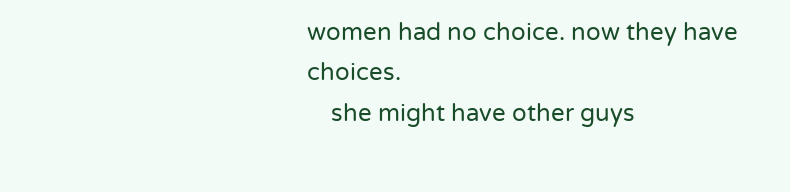women had no choice. now they have choices.
    she might have other guys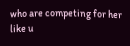who are competing for her like u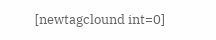[newtagclound int=0]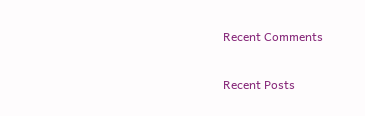Recent Comments

Recent Posts